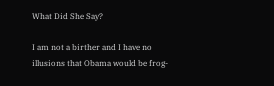What Did She Say?

I am not a birther and I have no illusions that Obama would be frog-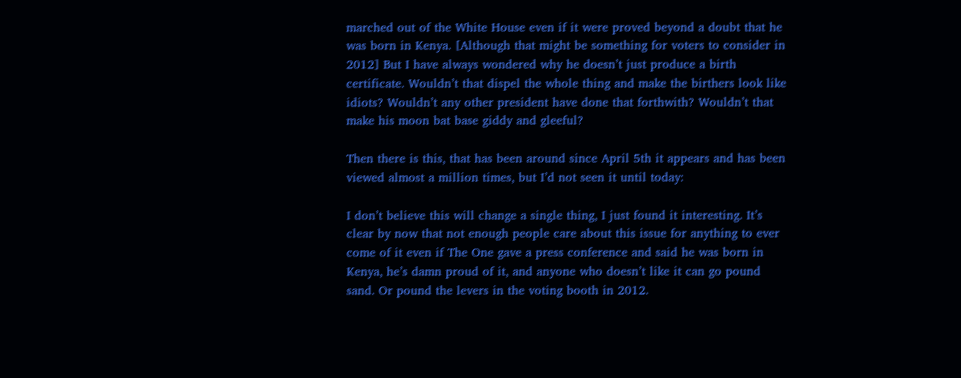marched out of the White House even if it were proved beyond a doubt that he was born in Kenya. [Although that might be something for voters to consider in 2012] But I have always wondered why he doesn’t just produce a birth certificate. Wouldn’t that dispel the whole thing and make the birthers look like idiots? Wouldn’t any other president have done that forthwith? Wouldn’t that make his moon bat base giddy and gleeful?

Then there is this, that has been around since April 5th it appears and has been viewed almost a million times, but I’d not seen it until today:

I don’t believe this will change a single thing, I just found it interesting. It’s clear by now that not enough people care about this issue for anything to ever come of it even if The One gave a press conference and said he was born in Kenya, he’s damn proud of it, and anyone who doesn’t like it can go pound sand. Or pound the levers in the voting booth in 2012.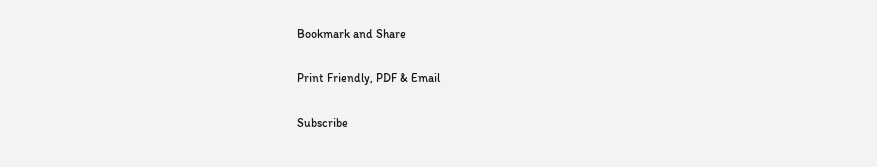Bookmark and Share

Print Friendly, PDF & Email

Subscribe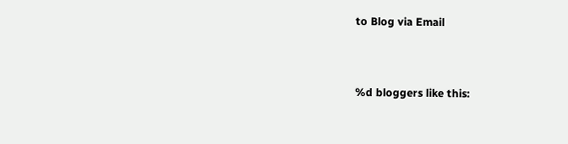to Blog via Email


%d bloggers like this: